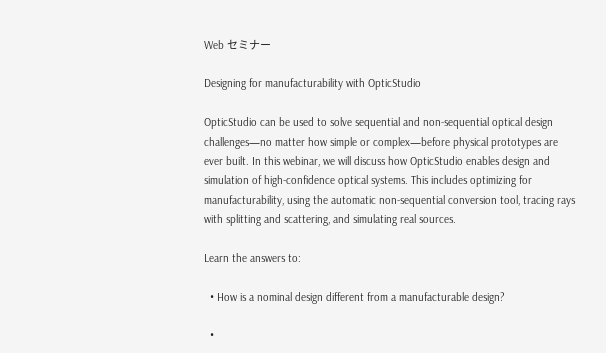Web セミナー

Designing for manufacturability with OpticStudio

OpticStudio can be used to solve sequential and non-sequential optical design challenges—no matter how simple or complex—before physical prototypes are ever built. In this webinar, we will discuss how OpticStudio enables design and simulation of high-confidence optical systems. This includes optimizing for manufacturability, using the automatic non-sequential conversion tool, tracing rays with splitting and scattering, and simulating real sources.

Learn the answers to:

  • How is a nominal design different from a manufacturable design?

  •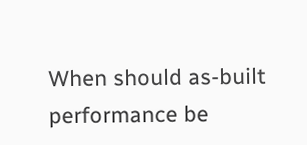When should as-built performance be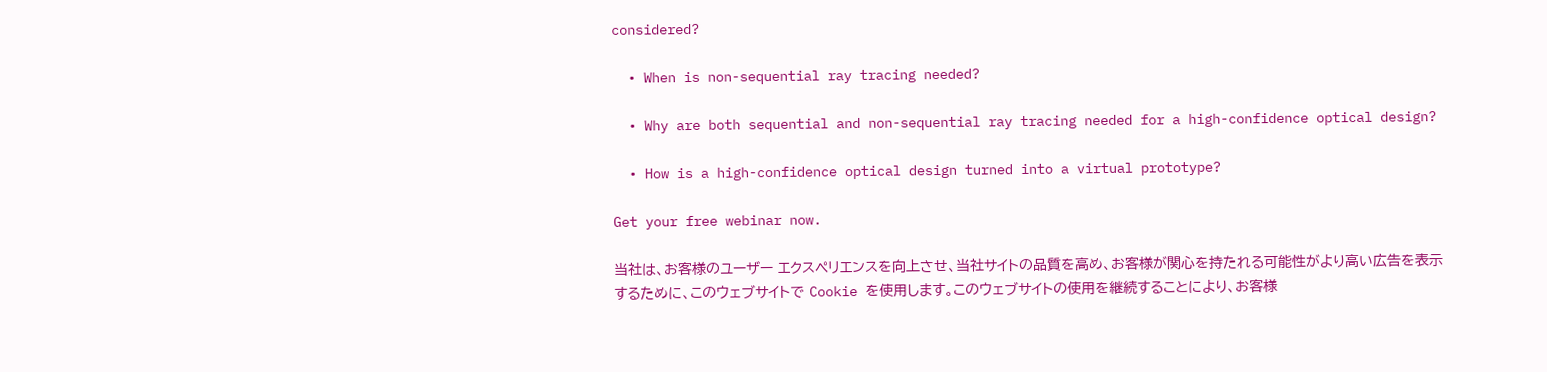considered?

  • When is non-sequential ray tracing needed?

  • Why are both sequential and non-sequential ray tracing needed for a high-confidence optical design?

  • How is a high-confidence optical design turned into a virtual prototype?

Get your free webinar now.

当社は、お客様のユーザー エクスペリエンスを向上させ、当社サイトの品質を高め、お客様が関心を持たれる可能性がより高い広告を表示するために、このウェブサイトで Cookie を使用します。このウェブサイトの使用を継続することにより、お客様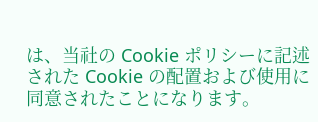は、当社の Cookie ポリシーに記述された Cookie の配置および使用に同意されたことになります。